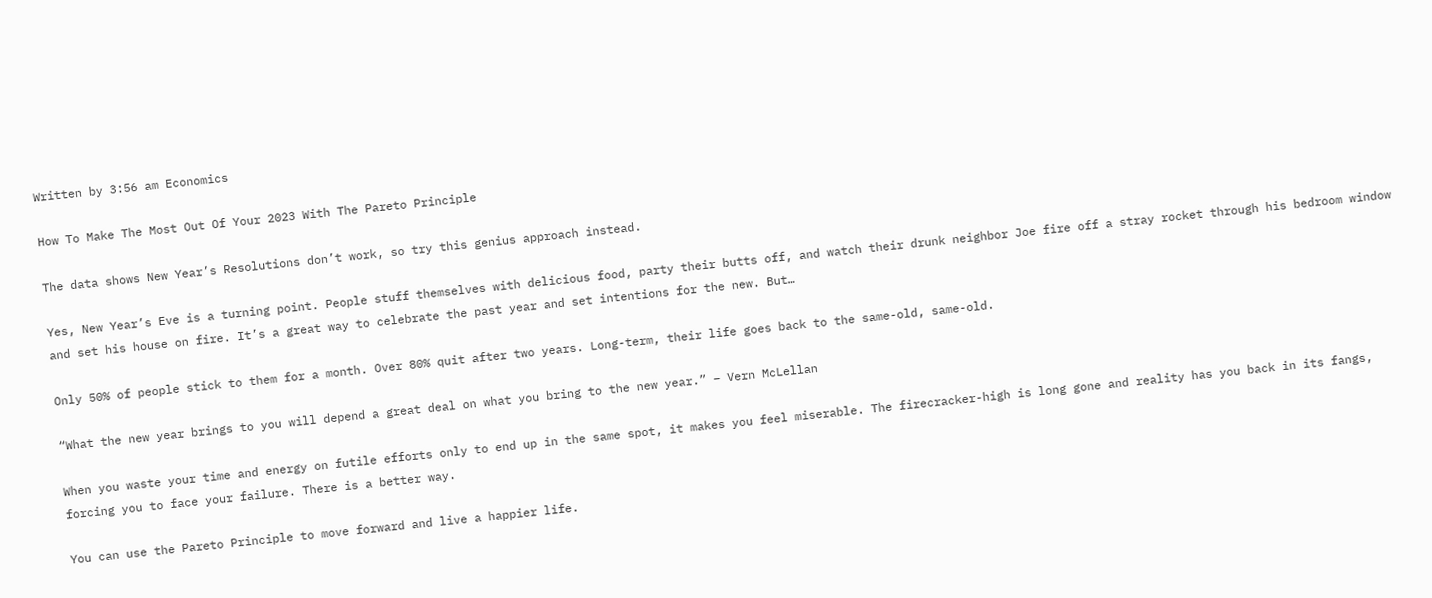Written by 3:56 am Economics

How To Make The Most Out Of Your 2023 With The Pareto Principle

The data shows New Year’s Resolutions don’t work, so try this genius approach instead.

Yes, New Year’s Eve is a turning point. People stuff themselves with delicious food, party their butts off, and watch their drunk neighbor Joe fire off a stray rocket through his bedroom window and set his house on fire. It’s a great way to celebrate the past year and set intentions for the new. But…

Only 50% of people stick to them for a month. Over 80% quit after two years. Long-term, their life goes back to the same-old, same-old.

“What the new year brings to you will depend a great deal on what you bring to the new year.” – Vern McLellan

When you waste your time and energy on futile efforts only to end up in the same spot, it makes you feel miserable. The firecracker-high is long gone and reality has you back in its fangs, forcing you to face your failure. There is a better way.

You can use the Pareto Principle to move forward and live a happier life.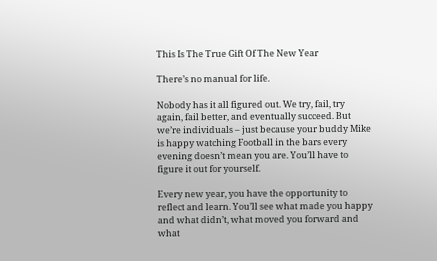This Is The True Gift Of The New Year

There’s no manual for life.

Nobody has it all figured out. We try, fail, try again, fail better, and eventually succeed. But we’re individuals – just because your buddy Mike is happy watching Football in the bars every evening doesn’t mean you are. You’ll have to figure it out for yourself.

Every new year, you have the opportunity to reflect and learn. You’ll see what made you happy and what didn’t, what moved you forward and what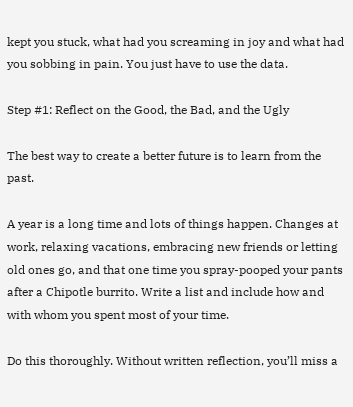kept you stuck, what had you screaming in joy and what had you sobbing in pain. You just have to use the data.

Step #1: Reflect on the Good, the Bad, and the Ugly

The best way to create a better future is to learn from the past.

A year is a long time and lots of things happen. Changes at work, relaxing vacations, embracing new friends or letting old ones go, and that one time you spray-pooped your pants after a Chipotle burrito. Write a list and include how and with whom you spent most of your time.

Do this thoroughly. Without written reflection, you’ll miss a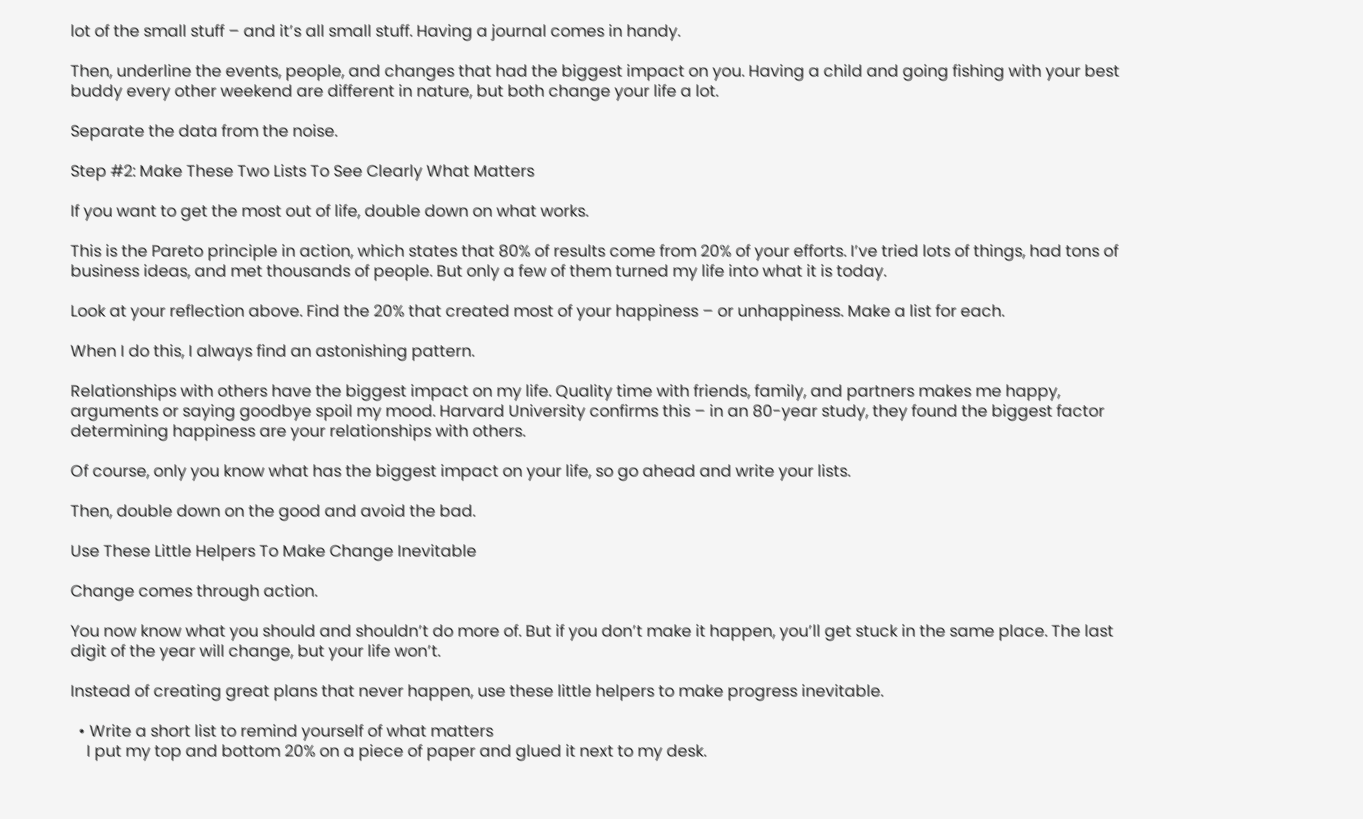lot of the small stuff – and it’s all small stuff. Having a journal comes in handy.

Then, underline the events, people, and changes that had the biggest impact on you. Having a child and going fishing with your best buddy every other weekend are different in nature, but both change your life a lot.

Separate the data from the noise.

Step #2: Make These Two Lists To See Clearly What Matters

If you want to get the most out of life, double down on what works.

This is the Pareto principle in action, which states that 80% of results come from 20% of your efforts. I’ve tried lots of things, had tons of business ideas, and met thousands of people. But only a few of them turned my life into what it is today.

Look at your reflection above. Find the 20% that created most of your happiness – or unhappiness. Make a list for each.

When I do this, I always find an astonishing pattern.

Relationships with others have the biggest impact on my life. Quality time with friends, family, and partners makes me happy, arguments or saying goodbye spoil my mood. Harvard University confirms this – in an 80-year study, they found the biggest factor determining happiness are your relationships with others.

Of course, only you know what has the biggest impact on your life, so go ahead and write your lists.

Then, double down on the good and avoid the bad.

Use These Little Helpers To Make Change Inevitable

Change comes through action.

You now know what you should and shouldn’t do more of. But if you don’t make it happen, you’ll get stuck in the same place. The last digit of the year will change, but your life won’t.

Instead of creating great plans that never happen, use these little helpers to make progress inevitable.

  • Write a short list to remind yourself of what matters
    I put my top and bottom 20% on a piece of paper and glued it next to my desk.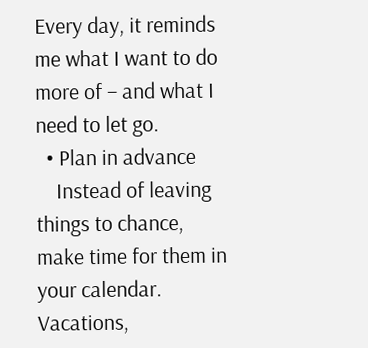Every day, it reminds me what I want to do more of – and what I need to let go.
  • Plan in advance
    Instead of leaving things to chance, make time for them in your calendar. Vacations,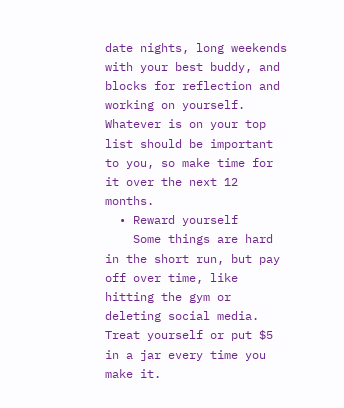date nights, long weekends with your best buddy, and blocks for reflection and working on yourself. Whatever is on your top list should be important to you, so make time for it over the next 12 months.
  • Reward yourself
    Some things are hard in the short run, but pay off over time, like hitting the gym or deleting social media. Treat yourself or put $5 in a jar every time you make it.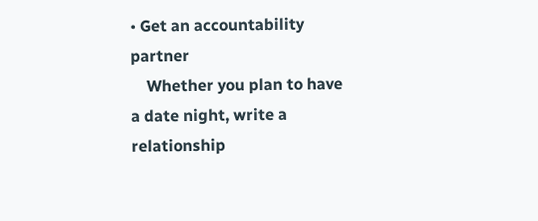• Get an accountability partner
    Whether you plan to have a date night, write a relationship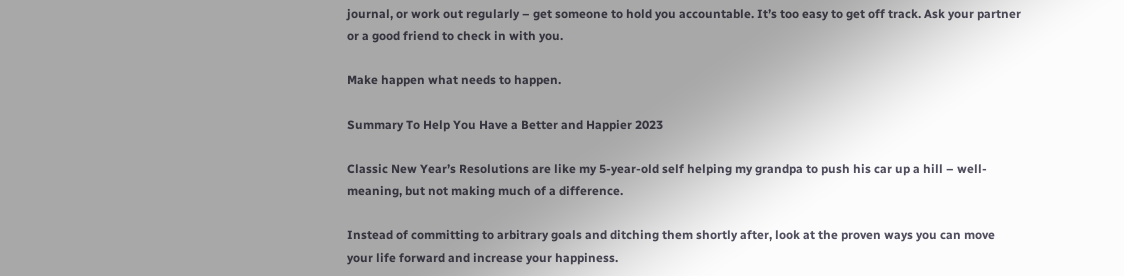journal, or work out regularly – get someone to hold you accountable. It’s too easy to get off track. Ask your partner or a good friend to check in with you.

Make happen what needs to happen.

Summary To Help You Have a Better and Happier 2023

Classic New Year’s Resolutions are like my 5-year-old self helping my grandpa to push his car up a hill – well-meaning, but not making much of a difference.

Instead of committing to arbitrary goals and ditching them shortly after, look at the proven ways you can move your life forward and increase your happiness.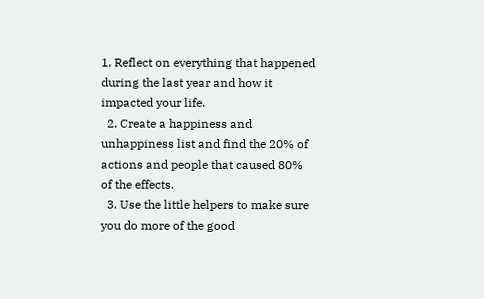1. Reflect on everything that happened during the last year and how it impacted your life.
  2. Create a happiness and unhappiness list and find the 20% of actions and people that caused 80% of the effects.
  3. Use the little helpers to make sure you do more of the good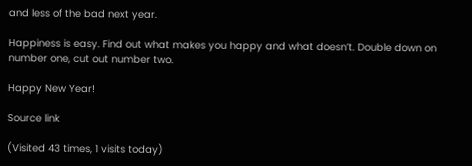and less of the bad next year.

Happiness is easy. Find out what makes you happy and what doesn’t. Double down on number one, cut out number two.

Happy New Year!

Source link

(Visited 43 times, 1 visits today)